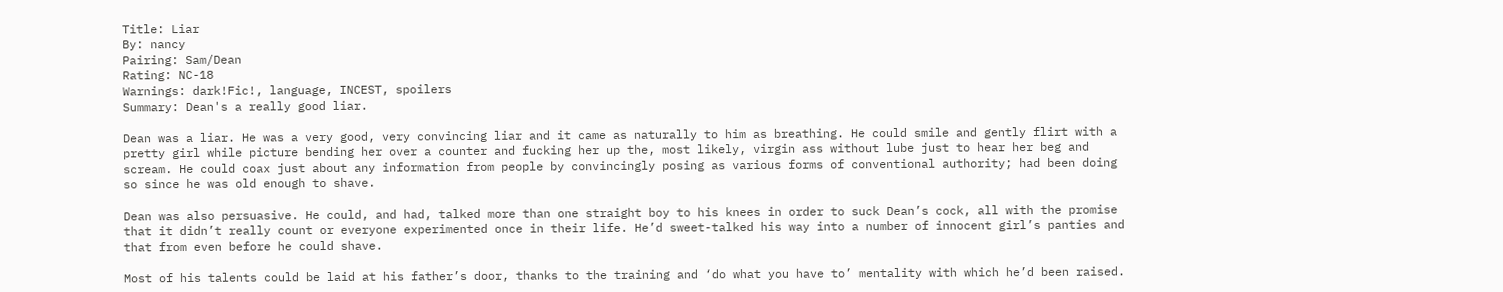Title: Liar
By: nancy
Pairing: Sam/Dean
Rating: NC-18
Warnings: dark!Fic!, language, INCEST, spoilers
Summary: Dean's a really good liar.

Dean was a liar. He was a very good, very convincing liar and it came as naturally to him as breathing. He could smile and gently flirt with a pretty girl while picture bending her over a counter and fucking her up the, most likely, virgin ass without lube just to hear her beg and scream. He could coax just about any information from people by convincingly posing as various forms of conventional authority; had been doing so since he was old enough to shave.

Dean was also persuasive. He could, and had, talked more than one straight boy to his knees in order to suck Dean’s cock, all with the promise that it didn’t really count or everyone experimented once in their life. He’d sweet-talked his way into a number of innocent girl’s panties and that from even before he could shave.

Most of his talents could be laid at his father’s door, thanks to the training and ‘do what you have to’ mentality with which he’d been raised.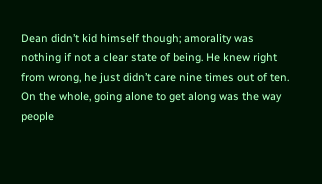Dean didn’t kid himself though; amorality was nothing if not a clear state of being. He knew right from wrong, he just didn’t care nine times out of ten. On the whole, going alone to get along was the way people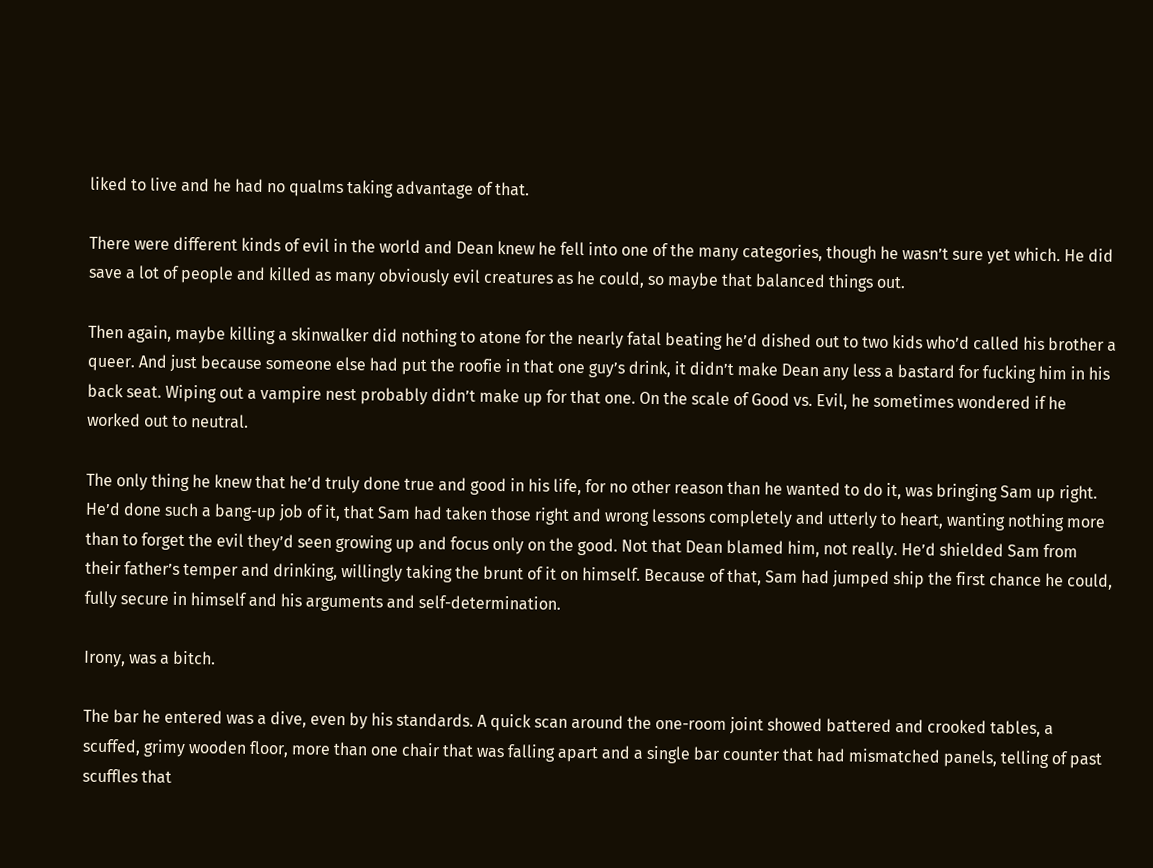liked to live and he had no qualms taking advantage of that.

There were different kinds of evil in the world and Dean knew he fell into one of the many categories, though he wasn’t sure yet which. He did save a lot of people and killed as many obviously evil creatures as he could, so maybe that balanced things out.

Then again, maybe killing a skinwalker did nothing to atone for the nearly fatal beating he’d dished out to two kids who’d called his brother a queer. And just because someone else had put the roofie in that one guy’s drink, it didn’t make Dean any less a bastard for fucking him in his back seat. Wiping out a vampire nest probably didn’t make up for that one. On the scale of Good vs. Evil, he sometimes wondered if he worked out to neutral.

The only thing he knew that he’d truly done true and good in his life, for no other reason than he wanted to do it, was bringing Sam up right. He’d done such a bang-up job of it, that Sam had taken those right and wrong lessons completely and utterly to heart, wanting nothing more than to forget the evil they’d seen growing up and focus only on the good. Not that Dean blamed him, not really. He’d shielded Sam from their father’s temper and drinking, willingly taking the brunt of it on himself. Because of that, Sam had jumped ship the first chance he could, fully secure in himself and his arguments and self-determination.

Irony, was a bitch.

The bar he entered was a dive, even by his standards. A quick scan around the one-room joint showed battered and crooked tables, a scuffed, grimy wooden floor, more than one chair that was falling apart and a single bar counter that had mismatched panels, telling of past scuffles that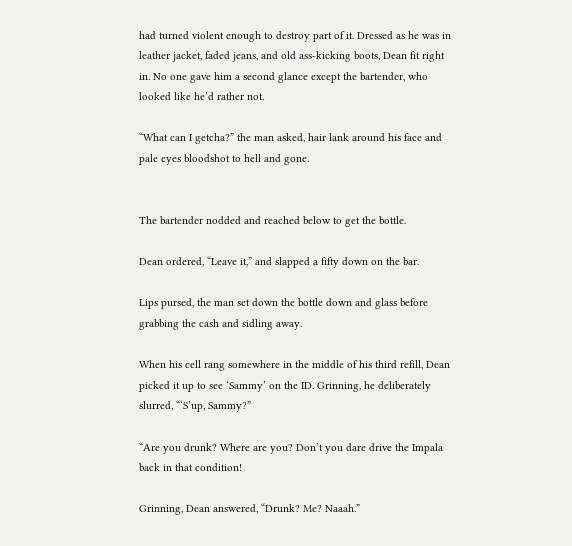had turned violent enough to destroy part of it. Dressed as he was in leather jacket, faded jeans, and old ass-kicking boots, Dean fit right in. No one gave him a second glance except the bartender, who looked like he’d rather not.

“What can I getcha?” the man asked, hair lank around his face and pale eyes bloodshot to hell and gone.


The bartender nodded and reached below to get the bottle.

Dean ordered, “Leave it,” and slapped a fifty down on the bar.

Lips pursed, the man set down the bottle down and glass before grabbing the cash and sidling away.

When his cell rang somewhere in the middle of his third refill, Dean picked it up to see ‘Sammy’ on the ID. Grinning, he deliberately slurred, “‘S’up, Sammy?”

“Are you drunk? Where are you? Don’t you dare drive the Impala back in that condition!

Grinning, Dean answered, “Drunk? Me? Naaah.”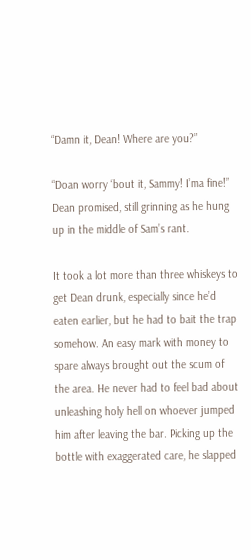“Damn it, Dean! Where are you?”

“Doan worry ‘bout it, Sammy! I’ma fine!” Dean promised, still grinning as he hung up in the middle of Sam’s rant.

It took a lot more than three whiskeys to get Dean drunk, especially since he’d eaten earlier, but he had to bait the trap somehow. An easy mark with money to spare always brought out the scum of the area. He never had to feel bad about unleashing holy hell on whoever jumped him after leaving the bar. Picking up the bottle with exaggerated care, he slapped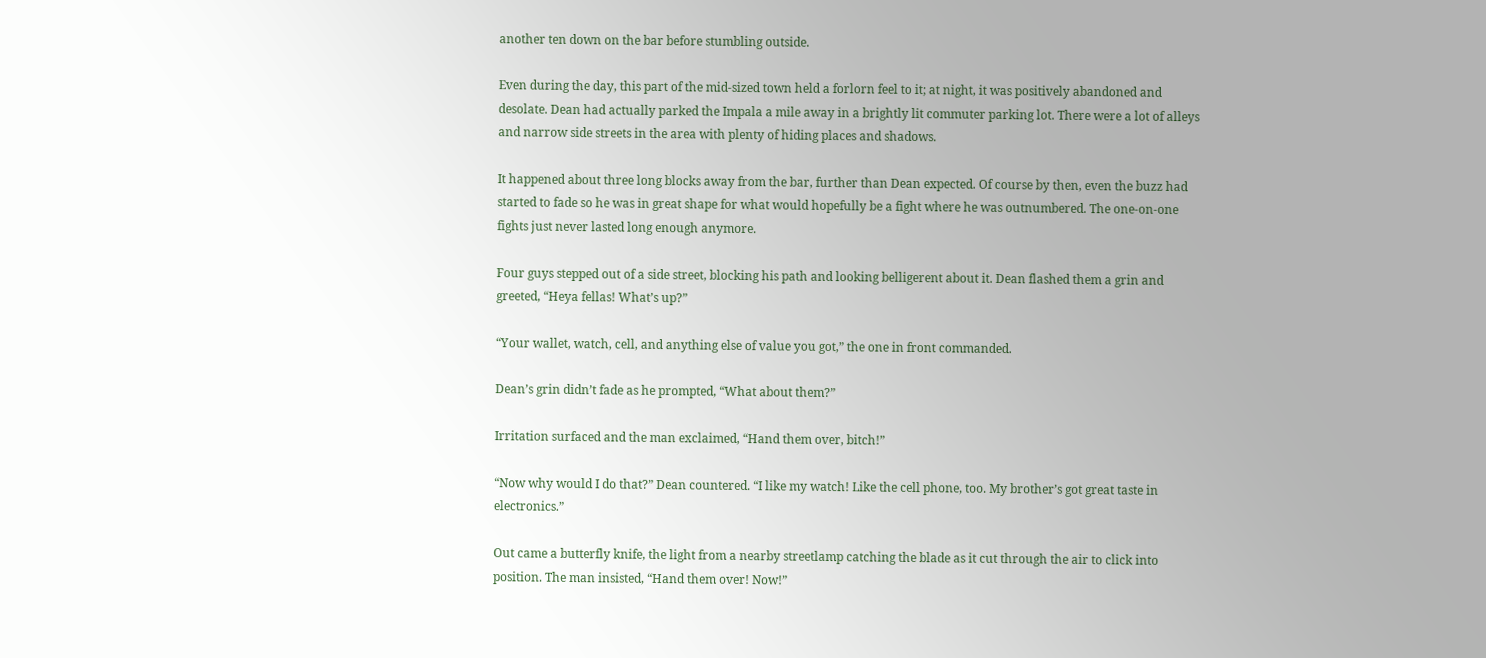another ten down on the bar before stumbling outside.

Even during the day, this part of the mid-sized town held a forlorn feel to it; at night, it was positively abandoned and desolate. Dean had actually parked the Impala a mile away in a brightly lit commuter parking lot. There were a lot of alleys and narrow side streets in the area with plenty of hiding places and shadows.

It happened about three long blocks away from the bar, further than Dean expected. Of course by then, even the buzz had started to fade so he was in great shape for what would hopefully be a fight where he was outnumbered. The one-on-one fights just never lasted long enough anymore.

Four guys stepped out of a side street, blocking his path and looking belligerent about it. Dean flashed them a grin and greeted, “Heya fellas! What’s up?”

“Your wallet, watch, cell, and anything else of value you got,” the one in front commanded.

Dean’s grin didn’t fade as he prompted, “What about them?”

Irritation surfaced and the man exclaimed, “Hand them over, bitch!”

“Now why would I do that?” Dean countered. “I like my watch! Like the cell phone, too. My brother’s got great taste in electronics.”

Out came a butterfly knife, the light from a nearby streetlamp catching the blade as it cut through the air to click into position. The man insisted, “Hand them over! Now!”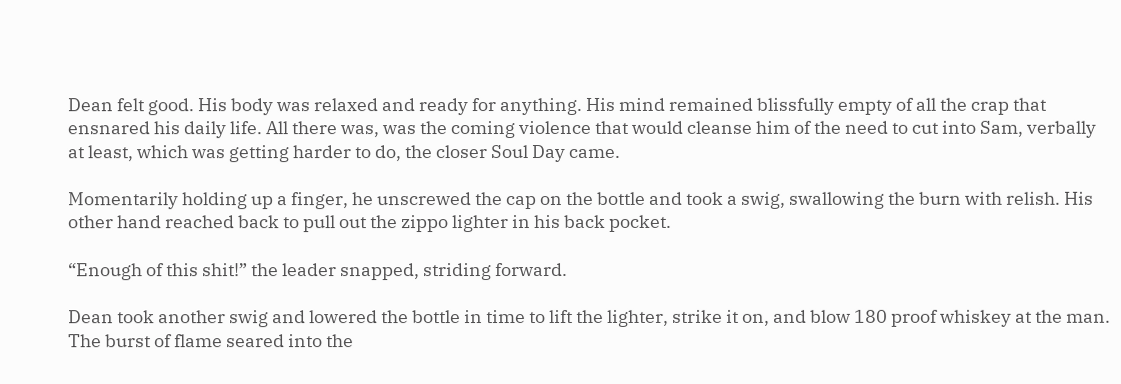Dean felt good. His body was relaxed and ready for anything. His mind remained blissfully empty of all the crap that ensnared his daily life. All there was, was the coming violence that would cleanse him of the need to cut into Sam, verbally at least, which was getting harder to do, the closer Soul Day came.

Momentarily holding up a finger, he unscrewed the cap on the bottle and took a swig, swallowing the burn with relish. His other hand reached back to pull out the zippo lighter in his back pocket.

“Enough of this shit!” the leader snapped, striding forward.

Dean took another swig and lowered the bottle in time to lift the lighter, strike it on, and blow 180 proof whiskey at the man. The burst of flame seared into the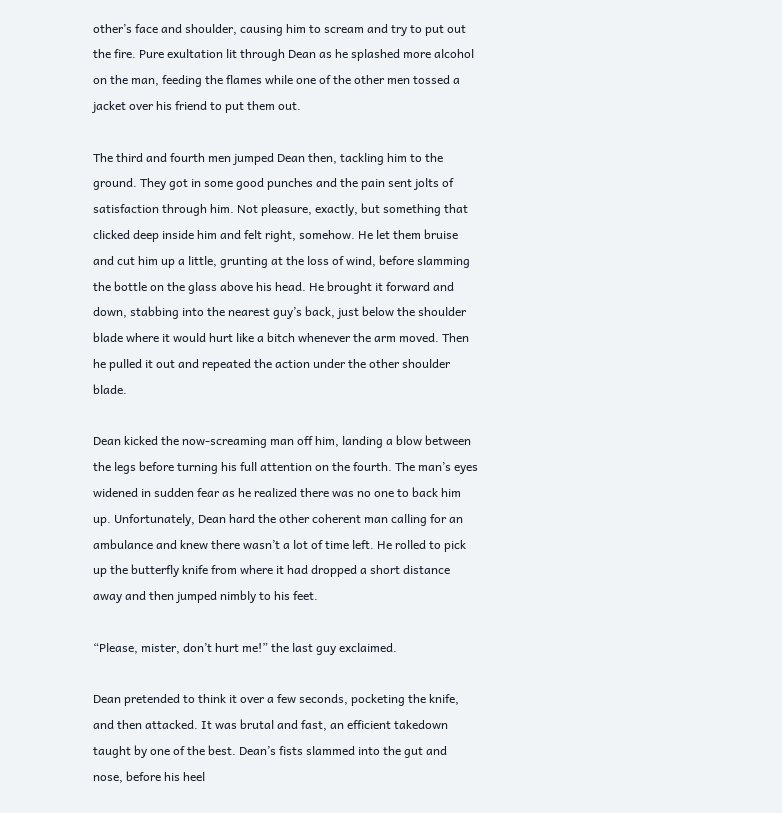other’s face and shoulder, causing him to scream and try to put out the fire. Pure exultation lit through Dean as he splashed more alcohol on the man, feeding the flames while one of the other men tossed a jacket over his friend to put them out.

The third and fourth men jumped Dean then, tackling him to the ground. They got in some good punches and the pain sent jolts of satisfaction through him. Not pleasure, exactly, but something that clicked deep inside him and felt right, somehow. He let them bruise and cut him up a little, grunting at the loss of wind, before slamming the bottle on the glass above his head. He brought it forward and down, stabbing into the nearest guy’s back, just below the shoulder blade where it would hurt like a bitch whenever the arm moved. Then he pulled it out and repeated the action under the other shoulder blade.

Dean kicked the now-screaming man off him, landing a blow between the legs before turning his full attention on the fourth. The man’s eyes widened in sudden fear as he realized there was no one to back him up. Unfortunately, Dean hard the other coherent man calling for an ambulance and knew there wasn’t a lot of time left. He rolled to pick up the butterfly knife from where it had dropped a short distance away and then jumped nimbly to his feet.

“Please, mister, don’t hurt me!” the last guy exclaimed.

Dean pretended to think it over a few seconds, pocketing the knife, and then attacked. It was brutal and fast, an efficient takedown taught by one of the best. Dean’s fists slammed into the gut and nose, before his heel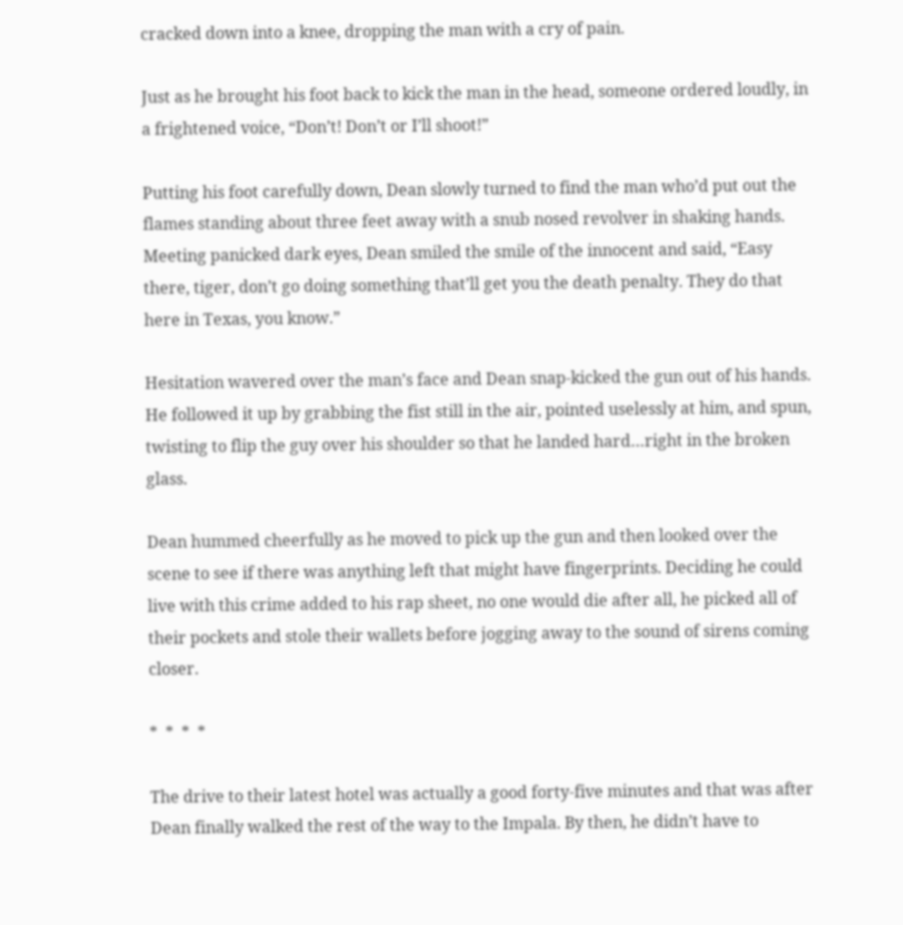cracked down into a knee, dropping the man with a cry of pain.

Just as he brought his foot back to kick the man in the head, someone ordered loudly, in a frightened voice, “Don’t! Don’t or I’ll shoot!”

Putting his foot carefully down, Dean slowly turned to find the man who’d put out the flames standing about three feet away with a snub nosed revolver in shaking hands. Meeting panicked dark eyes, Dean smiled the smile of the innocent and said, “Easy there, tiger, don’t go doing something that’ll get you the death penalty. They do that here in Texas, you know.”

Hesitation wavered over the man’s face and Dean snap-kicked the gun out of his hands. He followed it up by grabbing the fist still in the air, pointed uselessly at him, and spun, twisting to flip the guy over his shoulder so that he landed hard…right in the broken glass.

Dean hummed cheerfully as he moved to pick up the gun and then looked over the scene to see if there was anything left that might have fingerprints. Deciding he could live with this crime added to his rap sheet, no one would die after all, he picked all of their pockets and stole their wallets before jogging away to the sound of sirens coming closer.

*  *  *  *

The drive to their latest hotel was actually a good forty-five minutes and that was after Dean finally walked the rest of the way to the Impala. By then, he didn’t have to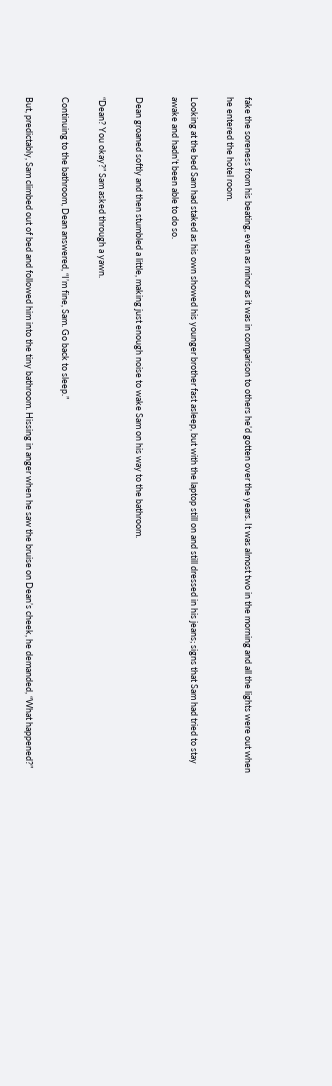fake the soreness from his beating, even as minor as it was in comparison to others he’d gotten over the years. It was almost two in the morning and all the lights were out when he entered the hotel room.

Looking at the bed Sam had staked as his own showed his younger brother fast asleep, but with the laptop still on and still dressed in his jeans; signs that Sam had tried to stay awake and hadn’t been able to do so.

Dean groaned softly and then stumbled a little, making just enough noise to wake Sam on his way to the bathroom.

“Dean? You okay?” Sam asked through a yawn.

Continuing to the bathroom, Dean answered, “I’m fine, Sam. Go back to sleep.”

But, predictably, Sam climbed out of bed and followed him into the tiny bathroom. Hissing in anger when he saw the bruise on Dean’s cheek, he demanded, “What happened?”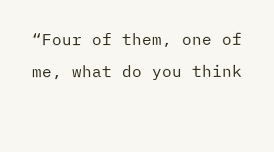“Four of them, one of me, what do you think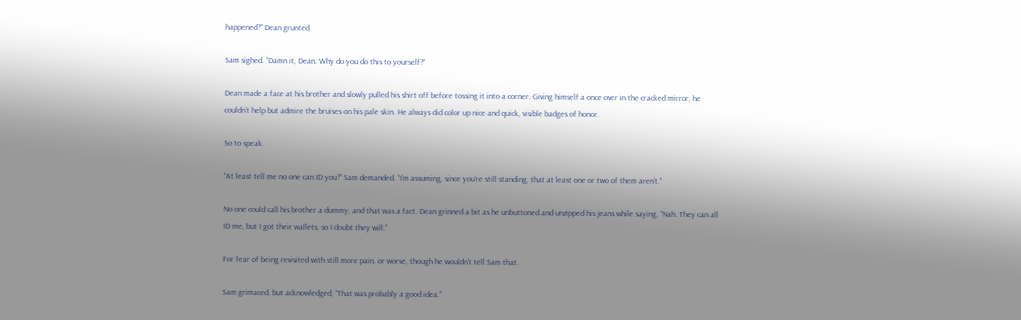happened?” Dean grunted.

Sam sighed. “Damn it, Dean. Why do you do this to yourself?”

Dean made a face at his brother and slowly pulled his shirt off before tossing it into a corner. Giving himself a once over in the cracked mirror, he couldn’t help but admire the bruises on his pale skin. He always did color up nice and quick, visible badges of honor.

So to speak.

“At least tell me no one can ID you?” Sam demanded. “I’m assuming, since you’re still standing, that at least one or two of them aren’t.”

No one could call his brother a dummy, and that was a fact. Dean grinned a bit as he unbuttoned and unzipped his jeans while saying, “Nah. They can all ID me, but I got their wallets, so I doubt they will.”

For fear of being revisited with still more pain, or worse, though he wouldn’t tell Sam that.

Sam grimaced, but acknowledged, “That was probably a good idea.”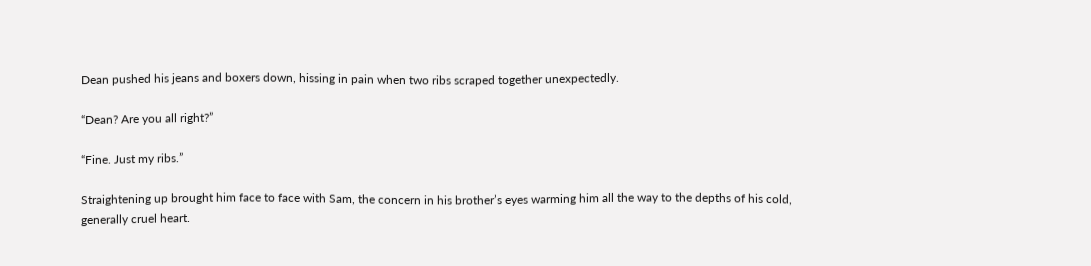Dean pushed his jeans and boxers down, hissing in pain when two ribs scraped together unexpectedly.

“Dean? Are you all right?”

“Fine. Just my ribs.”

Straightening up brought him face to face with Sam, the concern in his brother’s eyes warming him all the way to the depths of his cold, generally cruel heart.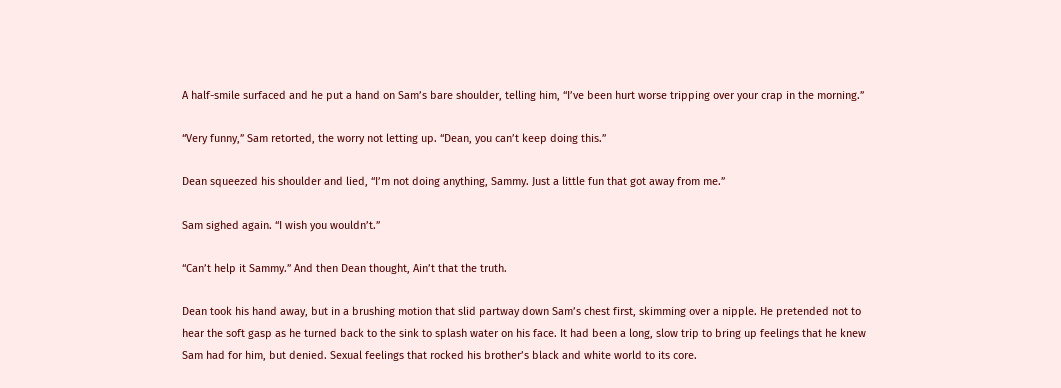A half-smile surfaced and he put a hand on Sam’s bare shoulder, telling him, “I’ve been hurt worse tripping over your crap in the morning.”

“Very funny,” Sam retorted, the worry not letting up. “Dean, you can’t keep doing this.”

Dean squeezed his shoulder and lied, “I’m not doing anything, Sammy. Just a little fun that got away from me.”

Sam sighed again. “I wish you wouldn’t.”

“Can’t help it Sammy.” And then Dean thought, Ain’t that the truth.

Dean took his hand away, but in a brushing motion that slid partway down Sam’s chest first, skimming over a nipple. He pretended not to hear the soft gasp as he turned back to the sink to splash water on his face. It had been a long, slow trip to bring up feelings that he knew Sam had for him, but denied. Sexual feelings that rocked his brother’s black and white world to its core.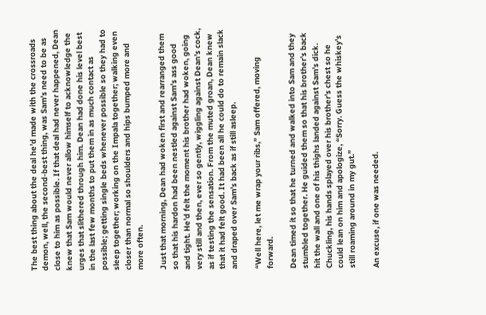The best thing about the deal he’d made with the crossroads demon, well, the second-best thing, was Sam’s need to be as close to him as possible. If that deal had never happened, Dean knew that Sam would never allow himself to acknowledge the urges that slithered through him. Dean had done his level best in the last few months to put them in as much contact as possible; getting single beds whenever possible so they had to sleep together; working on the Impala together; walking even closer than normal so shoulders and hips bumped more and more often.

Just that morning, Dean had woken first and rearranged them so that his hardon had been nestled against Sam’s ass good and tight. He’d felt the moment his brother had woken, going very still and then, ever so gently, wiggling against Dean’s cock, as if testing the sensation. From the muted groan, Dean knew that it had felt good. It had been all he could do to remain slack and draped over Sam’s back as if still asleep.

“Well here, let me wrap your ribs,” Sam offered, moving forward.

Dean timed it so that he turned and walked into Sam and they stumbled together. He guided them so that his brother’s back hit the wall and one of his thighs landed against Sam’s dick. Chuckling, his hands splayed over his brother’s chest so he could lean on him and apologize, “Sorry. Guess the whiskey’s still roaming around in my gut.”

An excuse, if one was needed.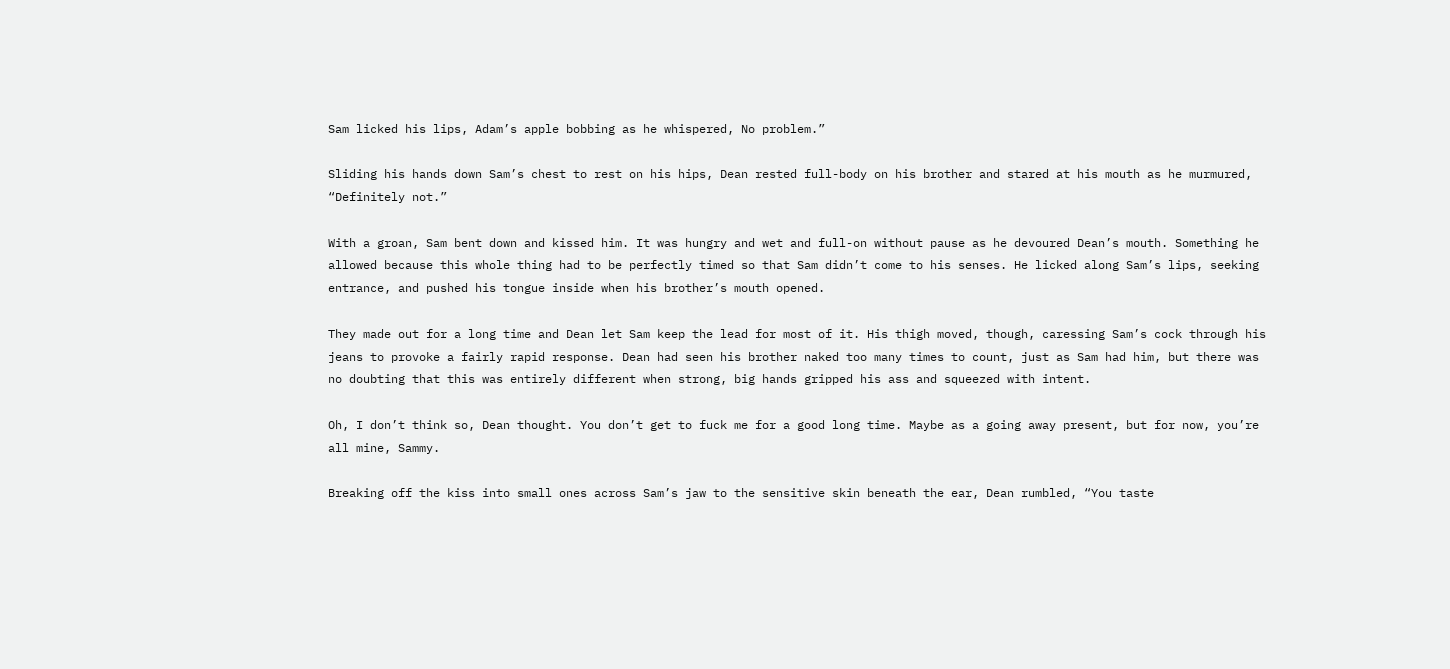Sam licked his lips, Adam’s apple bobbing as he whispered, No problem.”

Sliding his hands down Sam’s chest to rest on his hips, Dean rested full-body on his brother and stared at his mouth as he murmured, “Definitely not.”

With a groan, Sam bent down and kissed him. It was hungry and wet and full-on without pause as he devoured Dean’s mouth. Something he allowed because this whole thing had to be perfectly timed so that Sam didn’t come to his senses. He licked along Sam’s lips, seeking entrance, and pushed his tongue inside when his brother’s mouth opened.

They made out for a long time and Dean let Sam keep the lead for most of it. His thigh moved, though, caressing Sam’s cock through his jeans to provoke a fairly rapid response. Dean had seen his brother naked too many times to count, just as Sam had him, but there was no doubting that this was entirely different when strong, big hands gripped his ass and squeezed with intent.

Oh, I don’t think so, Dean thought. You don’t get to fuck me for a good long time. Maybe as a going away present, but for now, you’re all mine, Sammy.

Breaking off the kiss into small ones across Sam’s jaw to the sensitive skin beneath the ear, Dean rumbled, “You taste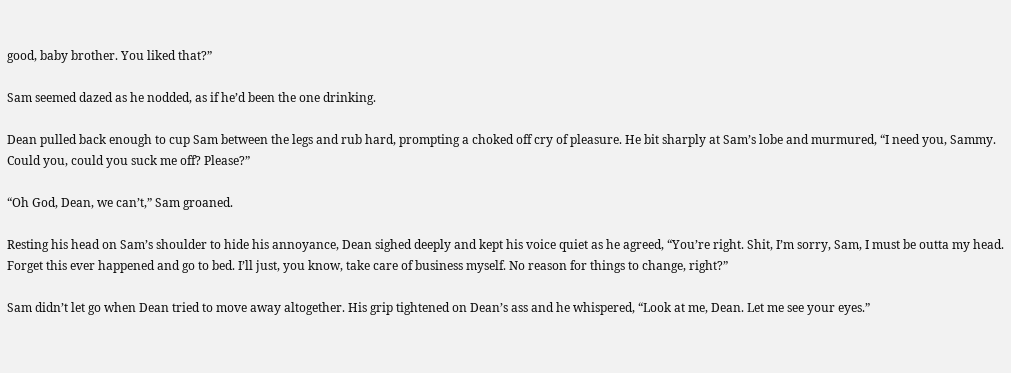good, baby brother. You liked that?”

Sam seemed dazed as he nodded, as if he’d been the one drinking.

Dean pulled back enough to cup Sam between the legs and rub hard, prompting a choked off cry of pleasure. He bit sharply at Sam’s lobe and murmured, “I need you, Sammy. Could you, could you suck me off? Please?”

“Oh God, Dean, we can’t,” Sam groaned.

Resting his head on Sam’s shoulder to hide his annoyance, Dean sighed deeply and kept his voice quiet as he agreed, “You’re right. Shit, I’m sorry, Sam, I must be outta my head. Forget this ever happened and go to bed. I’ll just, you know, take care of business myself. No reason for things to change, right?”

Sam didn’t let go when Dean tried to move away altogether. His grip tightened on Dean’s ass and he whispered, “Look at me, Dean. Let me see your eyes.”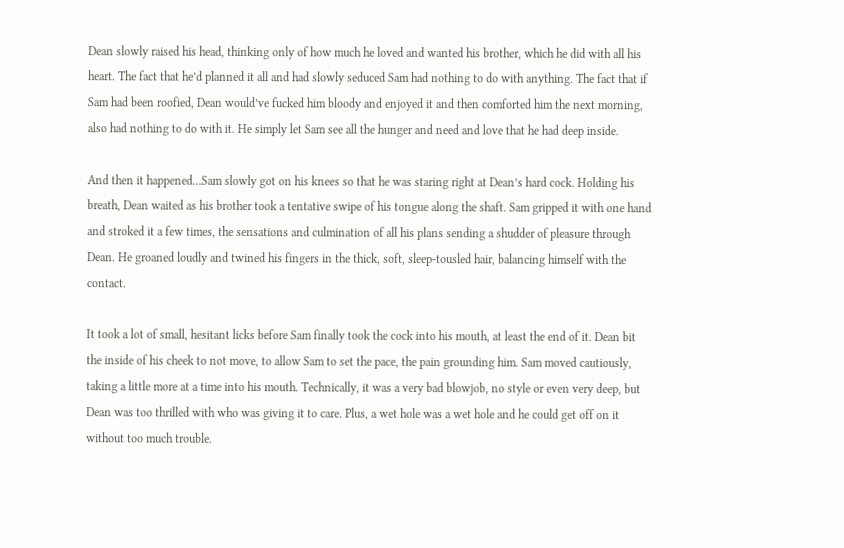Dean slowly raised his head, thinking only of how much he loved and wanted his brother, which he did with all his heart. The fact that he’d planned it all and had slowly seduced Sam had nothing to do with anything. The fact that if Sam had been roofied, Dean would’ve fucked him bloody and enjoyed it and then comforted him the next morning, also had nothing to do with it. He simply let Sam see all the hunger and need and love that he had deep inside.

And then it happened…Sam slowly got on his knees so that he was staring right at Dean’s hard cock. Holding his breath, Dean waited as his brother took a tentative swipe of his tongue along the shaft. Sam gripped it with one hand and stroked it a few times, the sensations and culmination of all his plans sending a shudder of pleasure through Dean. He groaned loudly and twined his fingers in the thick, soft, sleep-tousled hair, balancing himself with the contact.

It took a lot of small, hesitant licks before Sam finally took the cock into his mouth, at least the end of it. Dean bit the inside of his cheek to not move, to allow Sam to set the pace, the pain grounding him. Sam moved cautiously, taking a little more at a time into his mouth. Technically, it was a very bad blowjob, no style or even very deep, but Dean was too thrilled with who was giving it to care. Plus, a wet hole was a wet hole and he could get off on it without too much trouble.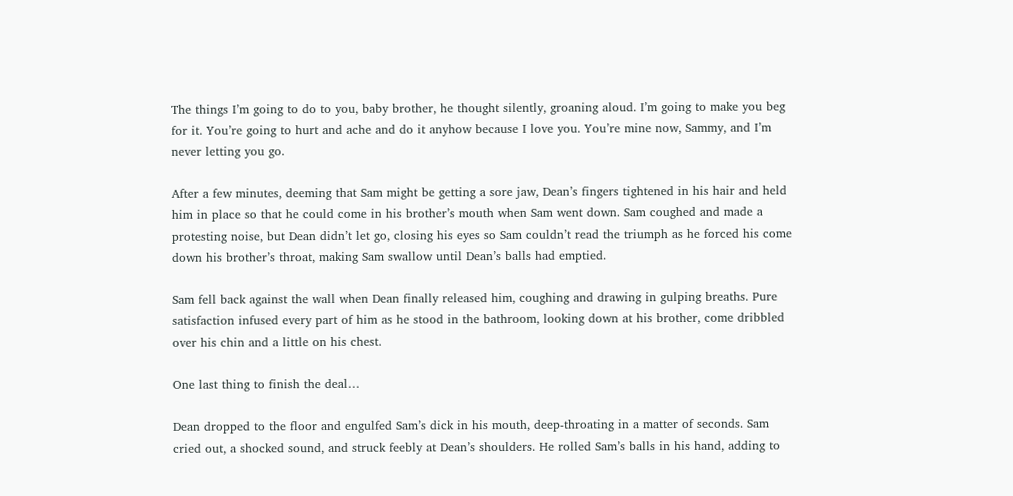The things I’m going to do to you, baby brother, he thought silently, groaning aloud. I’m going to make you beg for it. You’re going to hurt and ache and do it anyhow because I love you. You’re mine now, Sammy, and I’m never letting you go.

After a few minutes, deeming that Sam might be getting a sore jaw, Dean’s fingers tightened in his hair and held him in place so that he could come in his brother’s mouth when Sam went down. Sam coughed and made a protesting noise, but Dean didn’t let go, closing his eyes so Sam couldn’t read the triumph as he forced his come down his brother’s throat, making Sam swallow until Dean’s balls had emptied.

Sam fell back against the wall when Dean finally released him, coughing and drawing in gulping breaths. Pure satisfaction infused every part of him as he stood in the bathroom, looking down at his brother, come dribbled over his chin and a little on his chest.

One last thing to finish the deal…

Dean dropped to the floor and engulfed Sam’s dick in his mouth, deep-throating in a matter of seconds. Sam cried out, a shocked sound, and struck feebly at Dean’s shoulders. He rolled Sam’s balls in his hand, adding to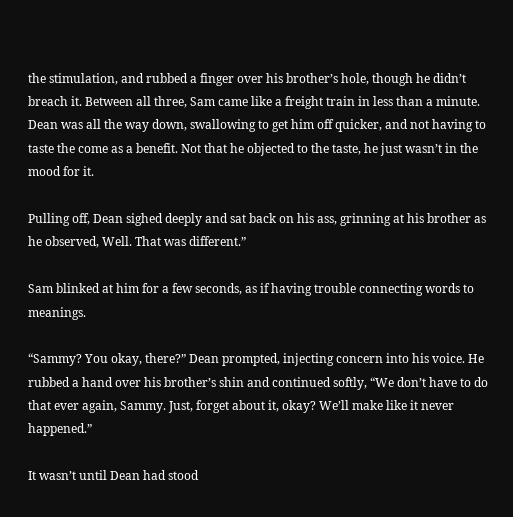the stimulation, and rubbed a finger over his brother’s hole, though he didn’t breach it. Between all three, Sam came like a freight train in less than a minute. Dean was all the way down, swallowing to get him off quicker, and not having to taste the come as a benefit. Not that he objected to the taste, he just wasn’t in the mood for it.

Pulling off, Dean sighed deeply and sat back on his ass, grinning at his brother as he observed, Well. That was different.”

Sam blinked at him for a few seconds, as if having trouble connecting words to meanings.

“Sammy? You okay, there?” Dean prompted, injecting concern into his voice. He rubbed a hand over his brother’s shin and continued softly, “We don’t have to do that ever again, Sammy. Just, forget about it, okay? We’ll make like it never happened.”

It wasn’t until Dean had stood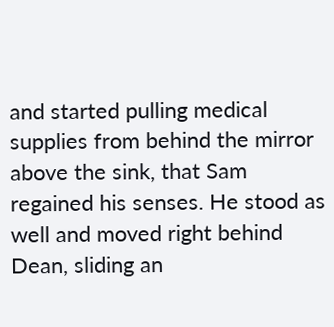and started pulling medical supplies from behind the mirror above the sink, that Sam regained his senses. He stood as well and moved right behind Dean, sliding an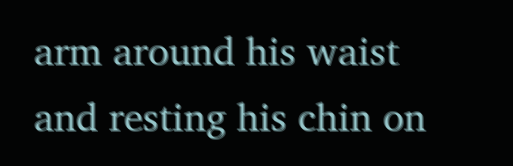arm around his waist and resting his chin on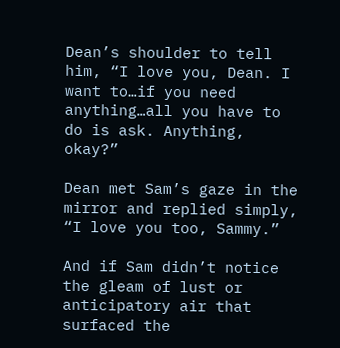Dean’s shoulder to tell him, “I love you, Dean. I want to…if you need anything…all you have to do is ask. Anything, okay?”

Dean met Sam’s gaze in the mirror and replied simply, “I love you too, Sammy.”

And if Sam didn’t notice the gleam of lust or anticipatory air that surfaced the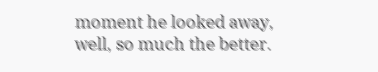moment he looked away, well, so much the better.